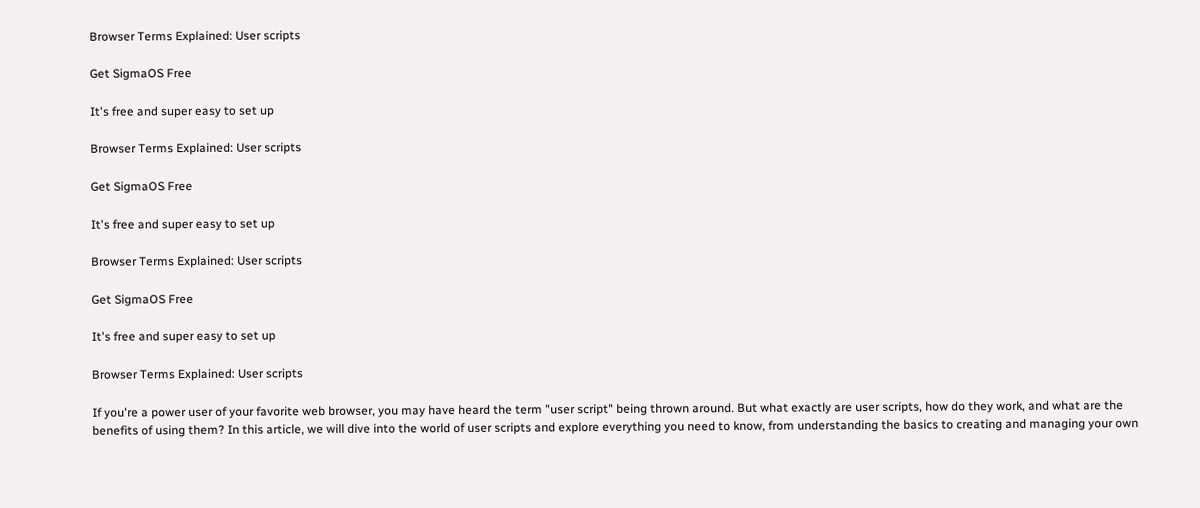Browser Terms Explained: User scripts

Get SigmaOS Free

It's free and super easy to set up

Browser Terms Explained: User scripts

Get SigmaOS Free

It's free and super easy to set up

Browser Terms Explained: User scripts

Get SigmaOS Free

It's free and super easy to set up

Browser Terms Explained: User scripts

If you're a power user of your favorite web browser, you may have heard the term "user script" being thrown around. But what exactly are user scripts, how do they work, and what are the benefits of using them? In this article, we will dive into the world of user scripts and explore everything you need to know, from understanding the basics to creating and managing your own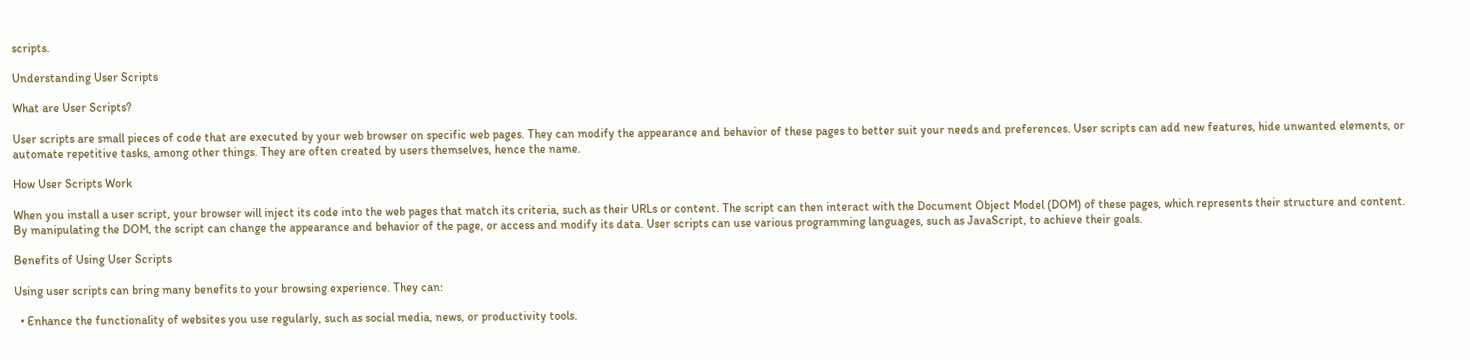scripts.

Understanding User Scripts

What are User Scripts?

User scripts are small pieces of code that are executed by your web browser on specific web pages. They can modify the appearance and behavior of these pages to better suit your needs and preferences. User scripts can add new features, hide unwanted elements, or automate repetitive tasks, among other things. They are often created by users themselves, hence the name.

How User Scripts Work

When you install a user script, your browser will inject its code into the web pages that match its criteria, such as their URLs or content. The script can then interact with the Document Object Model (DOM) of these pages, which represents their structure and content. By manipulating the DOM, the script can change the appearance and behavior of the page, or access and modify its data. User scripts can use various programming languages, such as JavaScript, to achieve their goals.

Benefits of Using User Scripts

Using user scripts can bring many benefits to your browsing experience. They can:

  • Enhance the functionality of websites you use regularly, such as social media, news, or productivity tools.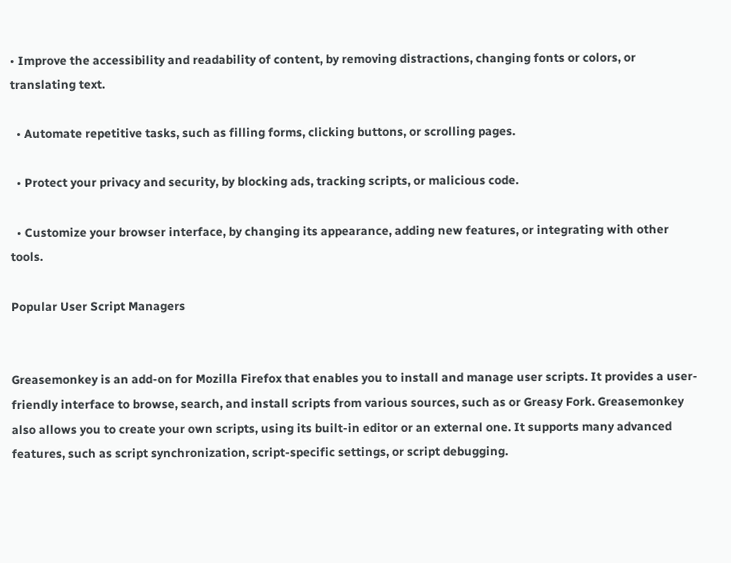• Improve the accessibility and readability of content, by removing distractions, changing fonts or colors, or translating text.

  • Automate repetitive tasks, such as filling forms, clicking buttons, or scrolling pages.

  • Protect your privacy and security, by blocking ads, tracking scripts, or malicious code.

  • Customize your browser interface, by changing its appearance, adding new features, or integrating with other tools.

Popular User Script Managers


Greasemonkey is an add-on for Mozilla Firefox that enables you to install and manage user scripts. It provides a user-friendly interface to browse, search, and install scripts from various sources, such as or Greasy Fork. Greasemonkey also allows you to create your own scripts, using its built-in editor or an external one. It supports many advanced features, such as script synchronization, script-specific settings, or script debugging.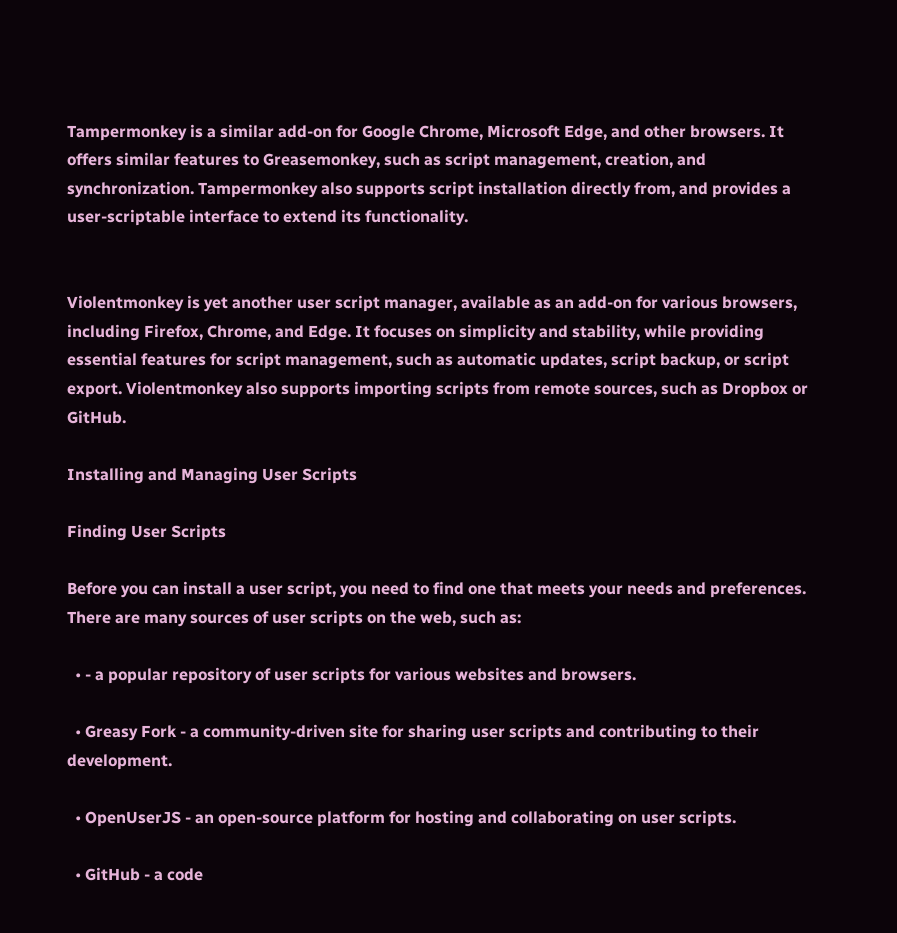Tampermonkey is a similar add-on for Google Chrome, Microsoft Edge, and other browsers. It offers similar features to Greasemonkey, such as script management, creation, and synchronization. Tampermonkey also supports script installation directly from, and provides a user-scriptable interface to extend its functionality.


Violentmonkey is yet another user script manager, available as an add-on for various browsers, including Firefox, Chrome, and Edge. It focuses on simplicity and stability, while providing essential features for script management, such as automatic updates, script backup, or script export. Violentmonkey also supports importing scripts from remote sources, such as Dropbox or GitHub.

Installing and Managing User Scripts

Finding User Scripts

Before you can install a user script, you need to find one that meets your needs and preferences. There are many sources of user scripts on the web, such as:

  • - a popular repository of user scripts for various websites and browsers.

  • Greasy Fork - a community-driven site for sharing user scripts and contributing to their development.

  • OpenUserJS - an open-source platform for hosting and collaborating on user scripts.

  • GitHub - a code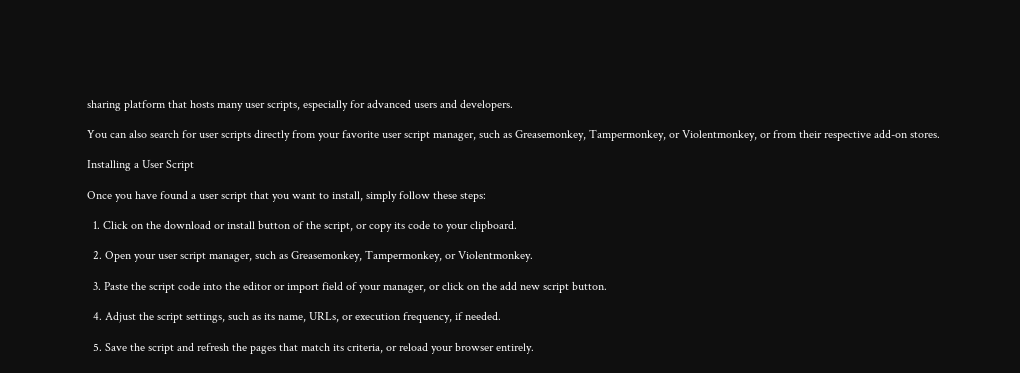sharing platform that hosts many user scripts, especially for advanced users and developers.

You can also search for user scripts directly from your favorite user script manager, such as Greasemonkey, Tampermonkey, or Violentmonkey, or from their respective add-on stores.

Installing a User Script

Once you have found a user script that you want to install, simply follow these steps:

  1. Click on the download or install button of the script, or copy its code to your clipboard.

  2. Open your user script manager, such as Greasemonkey, Tampermonkey, or Violentmonkey.

  3. Paste the script code into the editor or import field of your manager, or click on the add new script button.

  4. Adjust the script settings, such as its name, URLs, or execution frequency, if needed.

  5. Save the script and refresh the pages that match its criteria, or reload your browser entirely.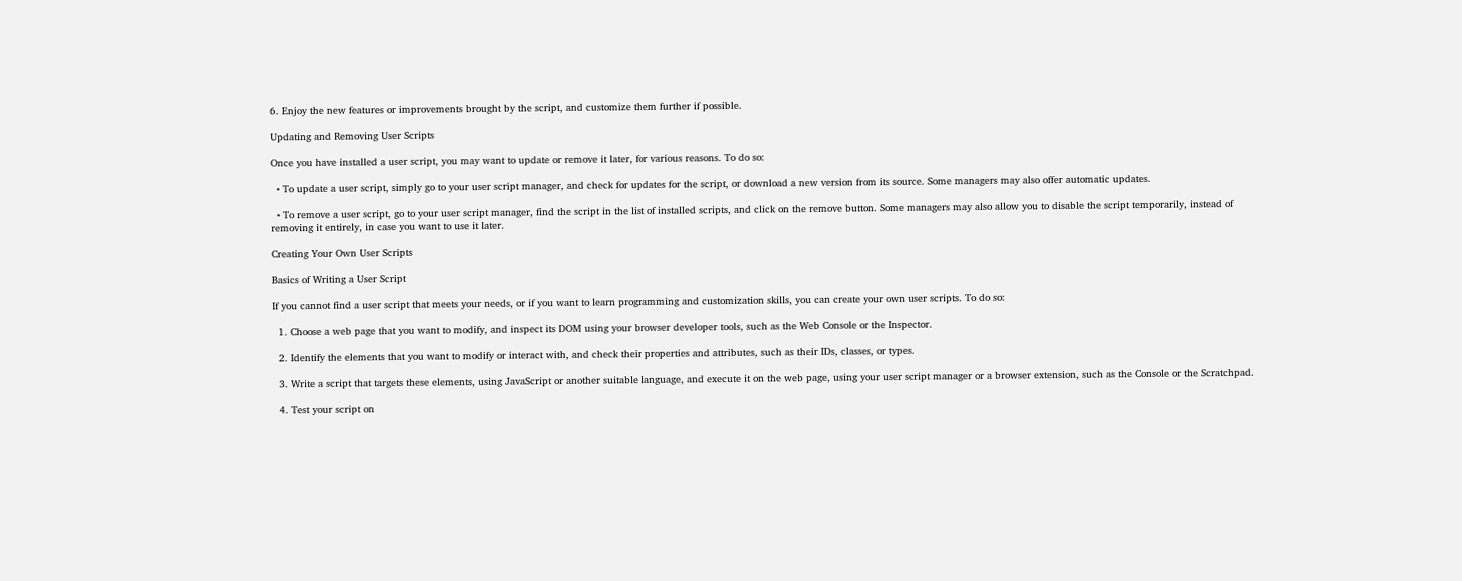6. Enjoy the new features or improvements brought by the script, and customize them further if possible.

Updating and Removing User Scripts

Once you have installed a user script, you may want to update or remove it later, for various reasons. To do so:

  • To update a user script, simply go to your user script manager, and check for updates for the script, or download a new version from its source. Some managers may also offer automatic updates.

  • To remove a user script, go to your user script manager, find the script in the list of installed scripts, and click on the remove button. Some managers may also allow you to disable the script temporarily, instead of removing it entirely, in case you want to use it later.

Creating Your Own User Scripts

Basics of Writing a User Script

If you cannot find a user script that meets your needs, or if you want to learn programming and customization skills, you can create your own user scripts. To do so:

  1. Choose a web page that you want to modify, and inspect its DOM using your browser developer tools, such as the Web Console or the Inspector.

  2. Identify the elements that you want to modify or interact with, and check their properties and attributes, such as their IDs, classes, or types.

  3. Write a script that targets these elements, using JavaScript or another suitable language, and execute it on the web page, using your user script manager or a browser extension, such as the Console or the Scratchpad.

  4. Test your script on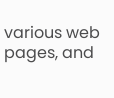various web pages, and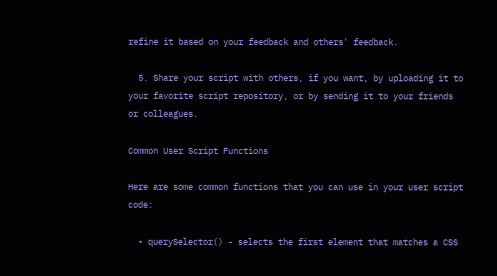refine it based on your feedback and others' feedback.

  5. Share your script with others, if you want, by uploading it to your favorite script repository, or by sending it to your friends or colleagues.

Common User Script Functions

Here are some common functions that you can use in your user script code:

  • querySelector() - selects the first element that matches a CSS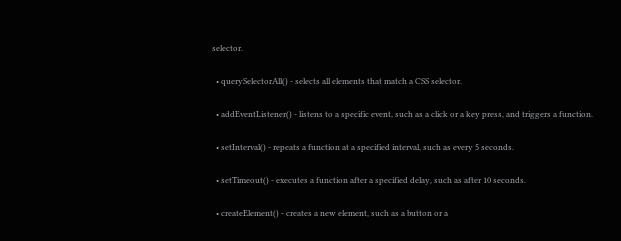selector.

  • querySelectorAll() - selects all elements that match a CSS selector.

  • addEventListener() - listens to a specific event, such as a click or a key press, and triggers a function.

  • setInterval() - repeats a function at a specified interval, such as every 5 seconds.

  • setTimeout() - executes a function after a specified delay, such as after 10 seconds.

  • createElement() - creates a new element, such as a button or a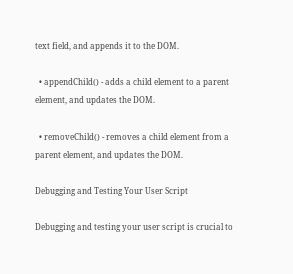text field, and appends it to the DOM.

  • appendChild() - adds a child element to a parent element, and updates the DOM.

  • removeChild() - removes a child element from a parent element, and updates the DOM.

Debugging and Testing Your User Script

Debugging and testing your user script is crucial to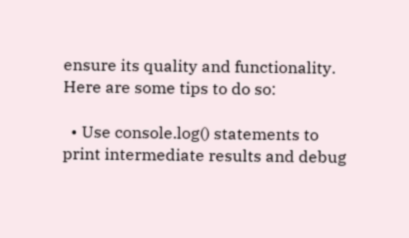ensure its quality and functionality. Here are some tips to do so:

  • Use console.log() statements to print intermediate results and debug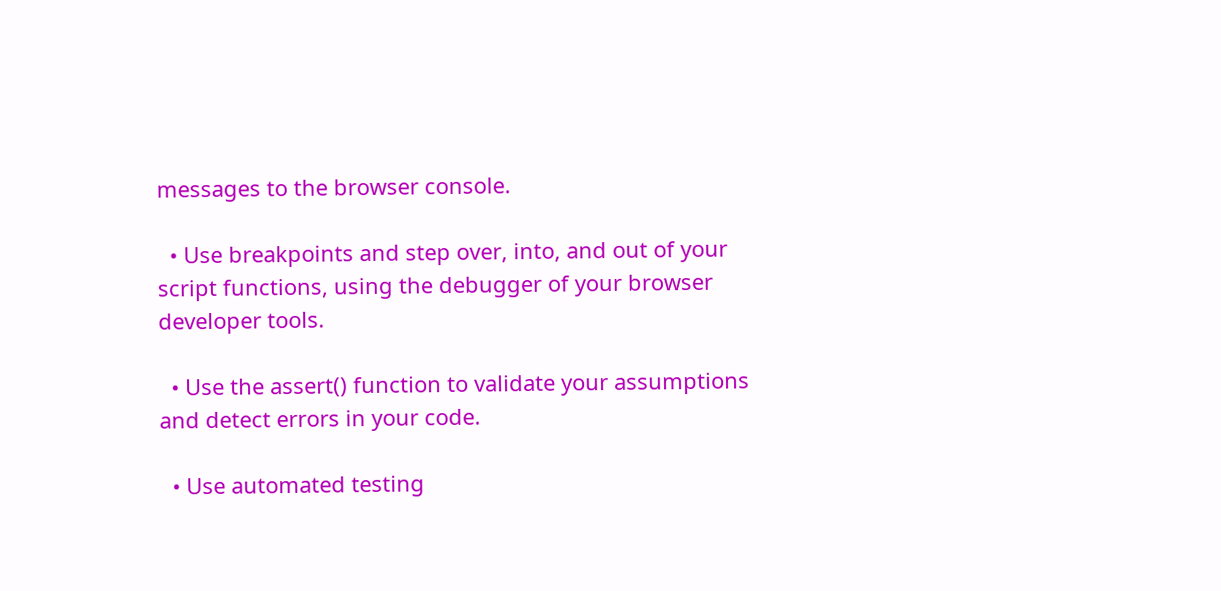messages to the browser console.

  • Use breakpoints and step over, into, and out of your script functions, using the debugger of your browser developer tools.

  • Use the assert() function to validate your assumptions and detect errors in your code.

  • Use automated testing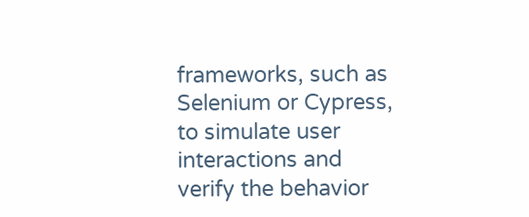frameworks, such as Selenium or Cypress, to simulate user interactions and verify the behavior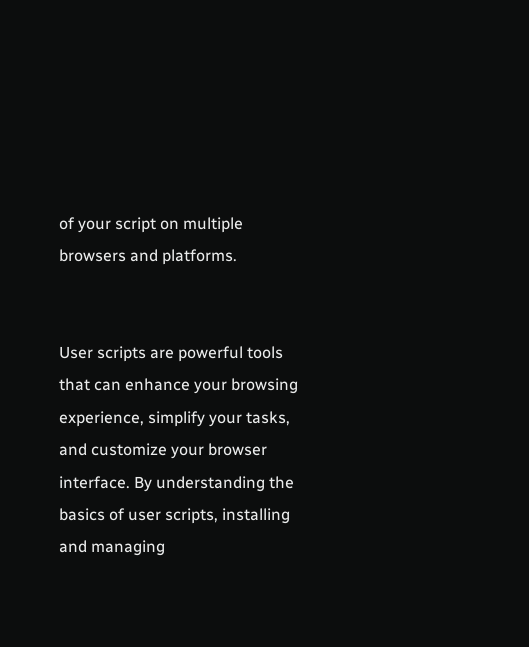of your script on multiple browsers and platforms.


User scripts are powerful tools that can enhance your browsing experience, simplify your tasks, and customize your browser interface. By understanding the basics of user scripts, installing and managing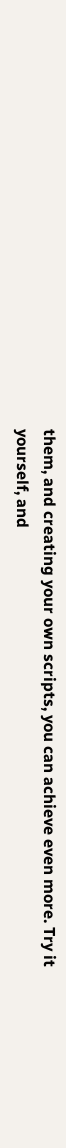them, and creating your own scripts, you can achieve even more. Try it yourself, and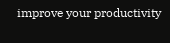improve your productivity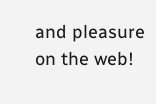and pleasure on the web!